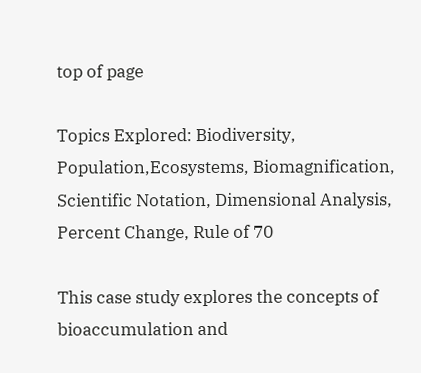top of page

Topics Explored: Biodiversity, Population,Ecosystems, Biomagnification, Scientific Notation, Dimensional Analysis, Percent Change, Rule of 70

This case study explores the concepts of bioaccumulation and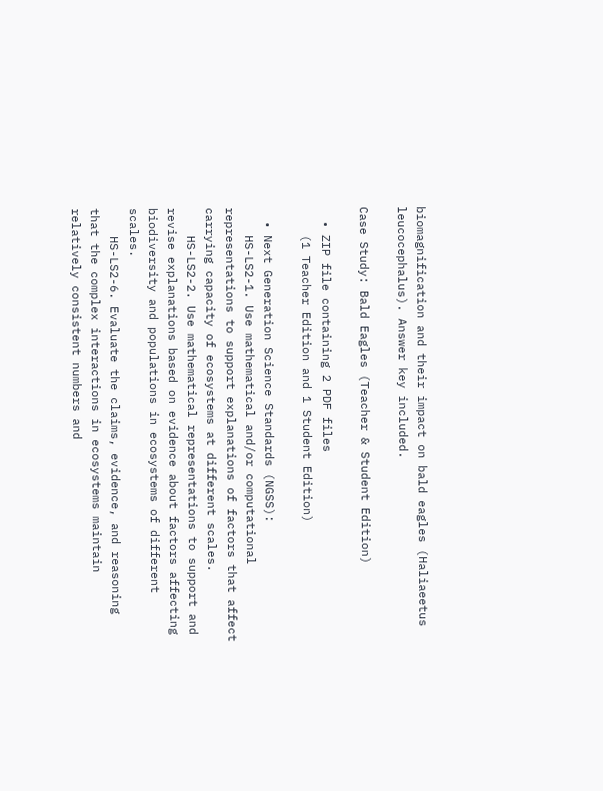biomagnification and their impact on bald eagles (Haliaeetus leucocephalus). Answer key included.

Case Study: Bald Eagles (Teacher & Student Edition)

  • ZIP file containing 2 PDF files
    (1 Teacher Edition and 1 Student Edition)

  • Next Generation Science Standards (NGSS):
    HS-LS2-1. Use mathematical and/or computational representations to support explanations of factors that affect carrying capacity of ecosystems at different scales.
    HS-LS2-2. Use mathematical representations to support and revise explanations based on evidence about factors affecting biodiversity and populations in ecosystems of different scales.
    HS-LS2-6. Evaluate the claims, evidence, and reasoning that the complex interactions in ecosystems maintain relatively consistent numbers and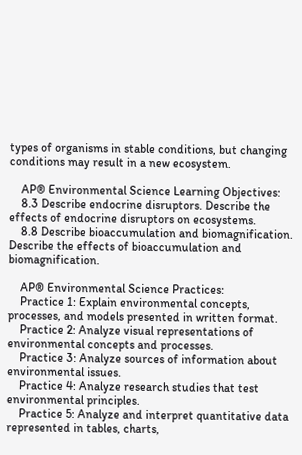types of organisms in stable conditions, but changing conditions may result in a new ecosystem.

    AP® Environmental Science Learning Objectives:
    8.3 Describe endocrine disruptors. Describe the effects of endocrine disruptors on ecosystems.
    8.8 Describe bioaccumulation and biomagnification. Describe the effects of bioaccumulation and biomagnification.

    AP® Environmental Science Practices:
    Practice 1: Explain environmental concepts, processes, and models presented in written format.
    Practice 2: Analyze visual representations of environmental concepts and processes.
    Practice 3: Analyze sources of information about environmental issues.
    Practice 4: Analyze research studies that test environmental principles.
    Practice 5: Analyze and interpret quantitative data represented in tables, charts,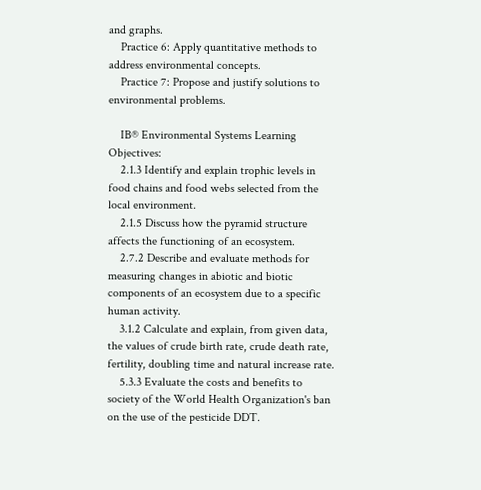and graphs.
    Practice 6: Apply quantitative methods to address environmental concepts.
    Practice 7: Propose and justify solutions to environmental problems.

    IB® Environmental Systems Learning Objectives:
    2.1.3 Identify and explain trophic levels in food chains and food webs selected from the local environment.
    2.1.5 Discuss how the pyramid structure affects the functioning of an ecosystem.
    2.7.2 Describe and evaluate methods for measuring changes in abiotic and biotic components of an ecosystem due to a specific human activity.
    3.1.2 Calculate and explain, from given data, the values of crude birth rate, crude death rate, fertility, doubling time and natural increase rate.
    5.3.3 Evaluate the costs and benefits to society of the World Health Organization's ban on the use of the pesticide DDT.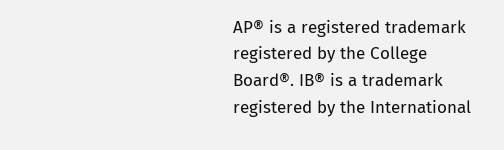AP® is a registered trademark registered by the College Board®. IB® is a trademark registered by the International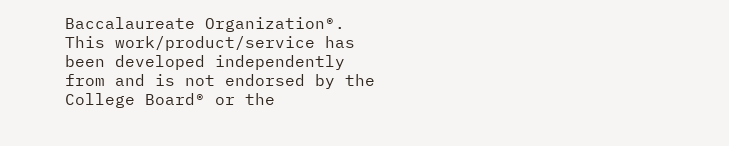Baccalaureate Organization®. This work/product/service has been developed independently from and is not endorsed by the College Board® or the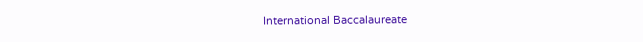International Baccalaureate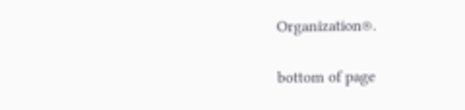Organization®.

bottom of page